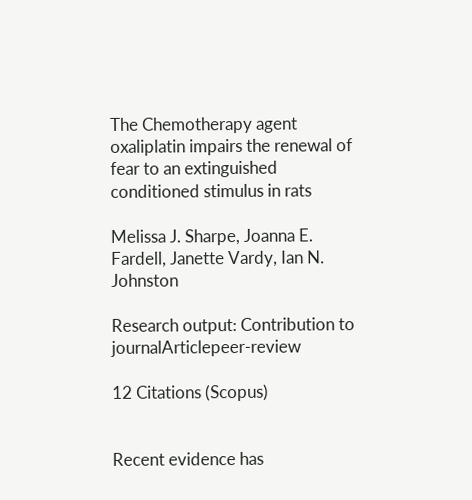The Chemotherapy agent oxaliplatin impairs the renewal of fear to an extinguished conditioned stimulus in rats

Melissa J. Sharpe, Joanna E. Fardell, Janette Vardy, Ian N. Johnston

Research output: Contribution to journalArticlepeer-review

12 Citations (Scopus)


Recent evidence has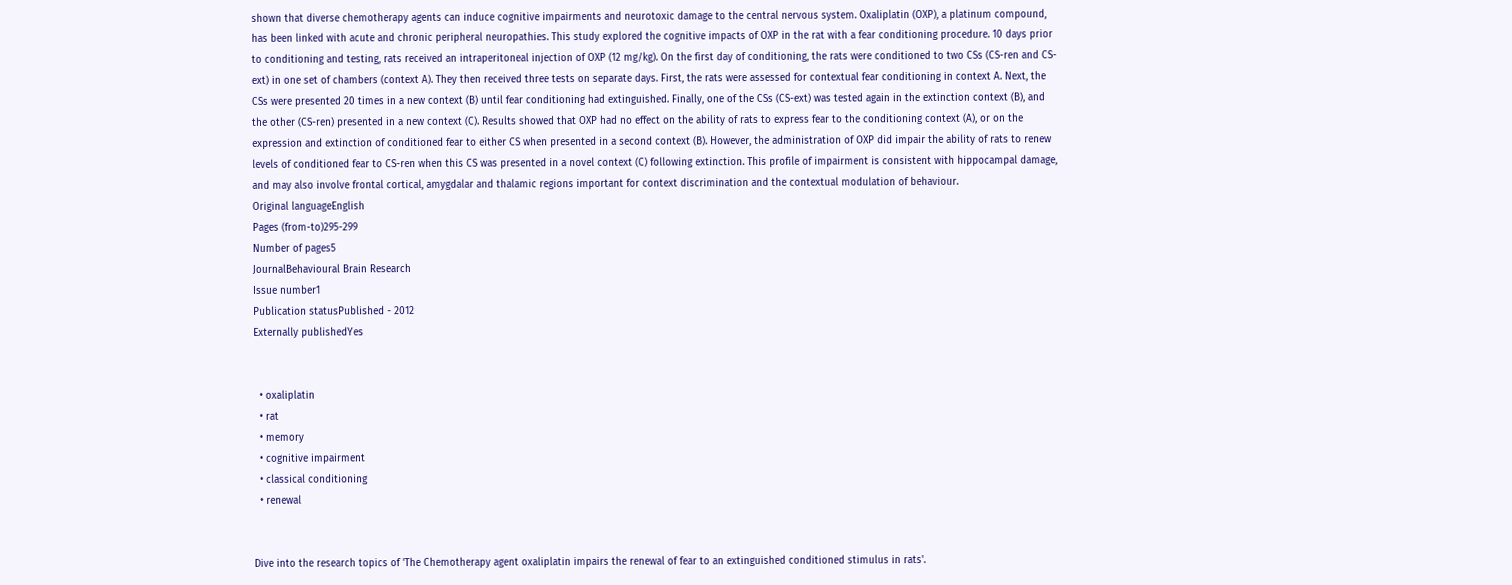shown that diverse chemotherapy agents can induce cognitive impairments and neurotoxic damage to the central nervous system. Oxaliplatin (OXP), a platinum compound, has been linked with acute and chronic peripheral neuropathies. This study explored the cognitive impacts of OXP in the rat with a fear conditioning procedure. 10 days prior to conditioning and testing, rats received an intraperitoneal injection of OXP (12 mg/kg). On the first day of conditioning, the rats were conditioned to two CSs (CS-ren and CS-ext) in one set of chambers (context A). They then received three tests on separate days. First, the rats were assessed for contextual fear conditioning in context A. Next, the CSs were presented 20 times in a new context (B) until fear conditioning had extinguished. Finally, one of the CSs (CS-ext) was tested again in the extinction context (B), and the other (CS-ren) presented in a new context (C). Results showed that OXP had no effect on the ability of rats to express fear to the conditioning context (A), or on the expression and extinction of conditioned fear to either CS when presented in a second context (B). However, the administration of OXP did impair the ability of rats to renew levels of conditioned fear to CS-ren when this CS was presented in a novel context (C) following extinction. This profile of impairment is consistent with hippocampal damage, and may also involve frontal cortical, amygdalar and thalamic regions important for context discrimination and the contextual modulation of behaviour.
Original languageEnglish
Pages (from-to)295-299
Number of pages5
JournalBehavioural Brain Research
Issue number1
Publication statusPublished - 2012
Externally publishedYes


  • oxaliplatin
  • rat
  • memory
  • cognitive impairment
  • classical conditioning
  • renewal


Dive into the research topics of 'The Chemotherapy agent oxaliplatin impairs the renewal of fear to an extinguished conditioned stimulus in rats'.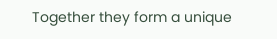Together they form a unique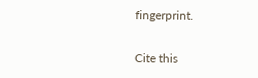fingerprint.

Cite this